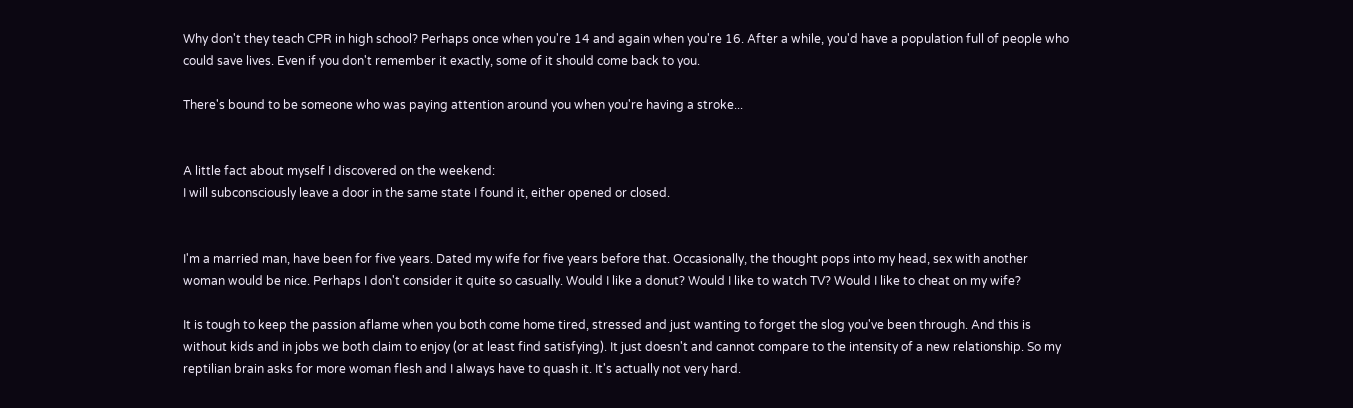Why don't they teach CPR in high school? Perhaps once when you're 14 and again when you're 16. After a while, you'd have a population full of people who could save lives. Even if you don't remember it exactly, some of it should come back to you.

There's bound to be someone who was paying attention around you when you're having a stroke...


A little fact about myself I discovered on the weekend:
I will subconsciously leave a door in the same state I found it, either opened or closed.


I'm a married man, have been for five years. Dated my wife for five years before that. Occasionally, the thought pops into my head, sex with another woman would be nice. Perhaps I don't consider it quite so casually. Would I like a donut? Would I like to watch TV? Would I like to cheat on my wife?

It is tough to keep the passion aflame when you both come home tired, stressed and just wanting to forget the slog you've been through. And this is without kids and in jobs we both claim to enjoy (or at least find satisfying). It just doesn't and cannot compare to the intensity of a new relationship. So my reptilian brain asks for more woman flesh and I always have to quash it. It's actually not very hard.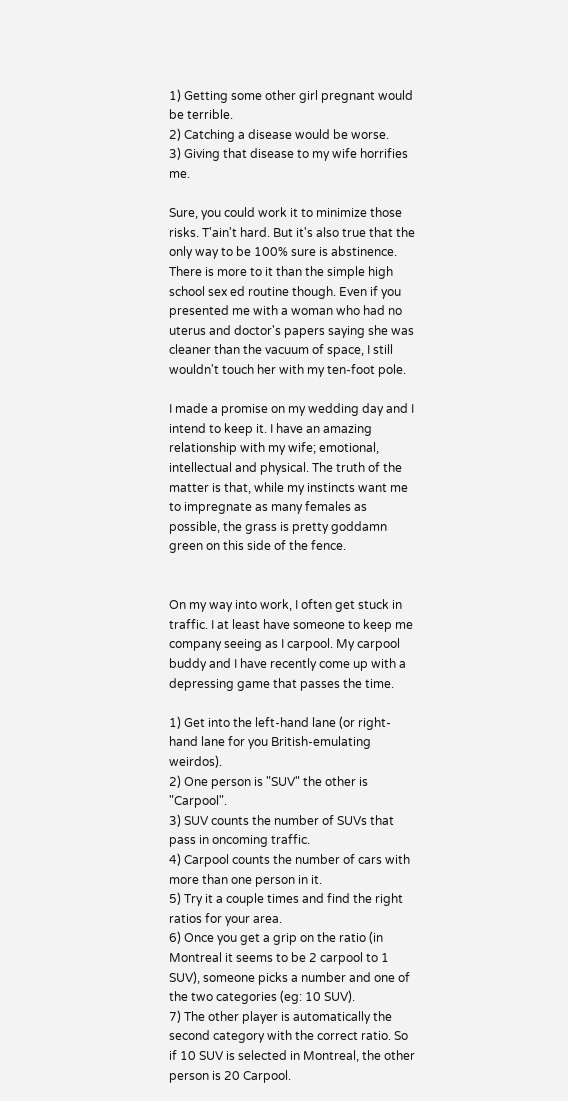1) Getting some other girl pregnant would be terrible.
2) Catching a disease would be worse.
3) Giving that disease to my wife horrifies me.

Sure, you could work it to minimize those risks. T'ain't hard. But it's also true that the only way to be 100% sure is abstinence. There is more to it than the simple high school sex ed routine though. Even if you presented me with a woman who had no uterus and doctor's papers saying she was cleaner than the vacuum of space, I still wouldn't touch her with my ten-foot pole.

I made a promise on my wedding day and I intend to keep it. I have an amazing relationship with my wife; emotional, intellectual and physical. The truth of the matter is that, while my instincts want me to impregnate as many females as possible, the grass is pretty goddamn green on this side of the fence.


On my way into work, I often get stuck in traffic. I at least have someone to keep me company seeing as I carpool. My carpool buddy and I have recently come up with a depressing game that passes the time.

1) Get into the left-hand lane (or right-hand lane for you British-emulating weirdos).
2) One person is "SUV" the other is "Carpool".
3) SUV counts the number of SUVs that pass in oncoming traffic.
4) Carpool counts the number of cars with more than one person in it.
5) Try it a couple times and find the right ratios for your area.
6) Once you get a grip on the ratio (in Montreal it seems to be 2 carpool to 1 SUV), someone picks a number and one of the two categories (eg: 10 SUV).
7) The other player is automatically the second category with the correct ratio. So if 10 SUV is selected in Montreal, the other person is 20 Carpool.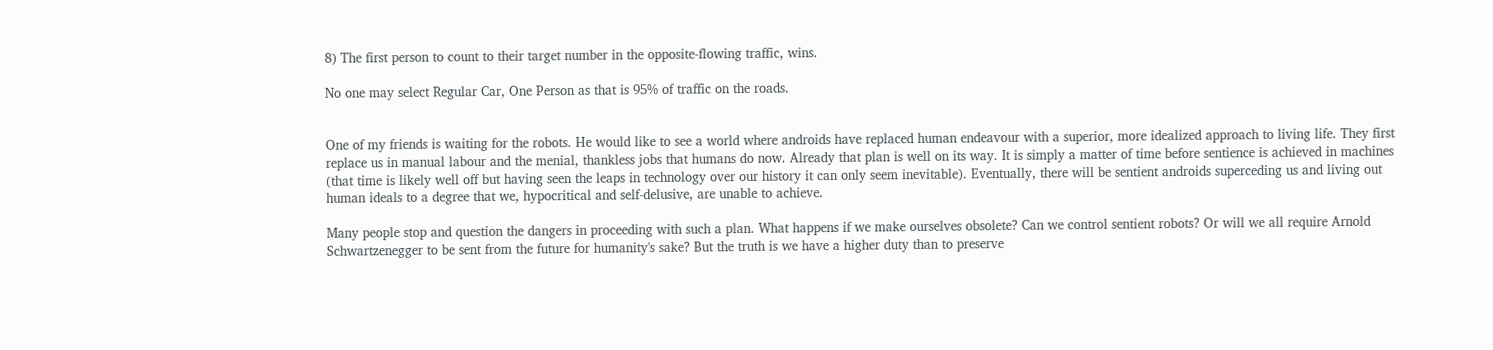8) The first person to count to their target number in the opposite-flowing traffic, wins.

No one may select Regular Car, One Person as that is 95% of traffic on the roads.


One of my friends is waiting for the robots. He would like to see a world where androids have replaced human endeavour with a superior, more idealized approach to living life. They first replace us in manual labour and the menial, thankless jobs that humans do now. Already that plan is well on its way. It is simply a matter of time before sentience is achieved in machines (that time is likely well off but having seen the leaps in technology over our history it can only seem inevitable). Eventually, there will be sentient androids superceding us and living out human ideals to a degree that we, hypocritical and self-delusive, are unable to achieve.

Many people stop and question the dangers in proceeding with such a plan. What happens if we make ourselves obsolete? Can we control sentient robots? Or will we all require Arnold Schwartzenegger to be sent from the future for humanity's sake? But the truth is we have a higher duty than to preserve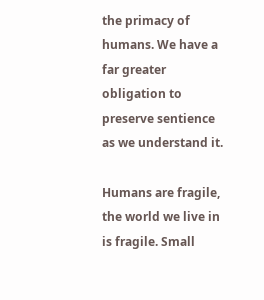the primacy of humans. We have a far greater obligation to preserve sentience as we understand it.

Humans are fragile, the world we live in is fragile. Small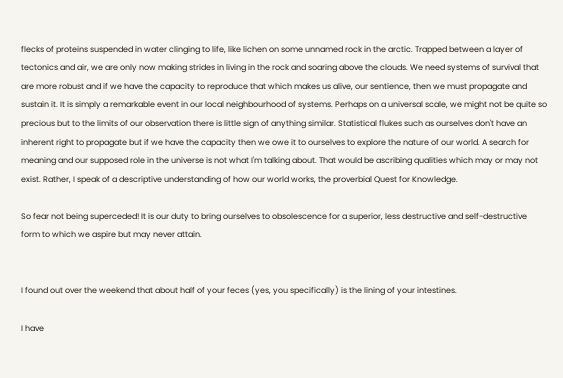flecks of proteins suspended in water clinging to life, like lichen on some unnamed rock in the arctic. Trapped between a layer of tectonics and air, we are only now making strides in living in the rock and soaring above the clouds. We need systems of survival that are more robust and if we have the capacity to reproduce that which makes us alive, our sentience, then we must propagate and sustain it. It is simply a remarkable event in our local neighbourhood of systems. Perhaps on a universal scale, we might not be quite so precious but to the limits of our observation there is little sign of anything similar. Statistical flukes such as ourselves don't have an inherent right to propagate but if we have the capacity then we owe it to ourselves to explore the nature of our world. A search for meaning and our supposed role in the universe is not what I'm talking about. That would be ascribing qualities which may or may not exist. Rather, I speak of a descriptive understanding of how our world works, the proverbial Quest for Knowledge.

So fear not being superceded! It is our duty to bring ourselves to obsolescence for a superior, less destructive and self-destructive form to which we aspire but may never attain.


I found out over the weekend that about half of your feces (yes, you specifically) is the lining of your intestines.

I have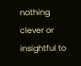nothing clever or insightful to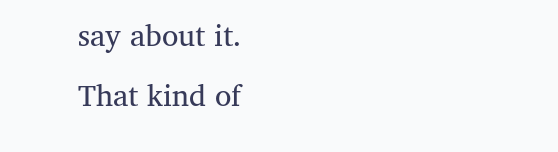say about it. That kind of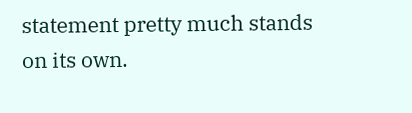statement pretty much stands on its own.